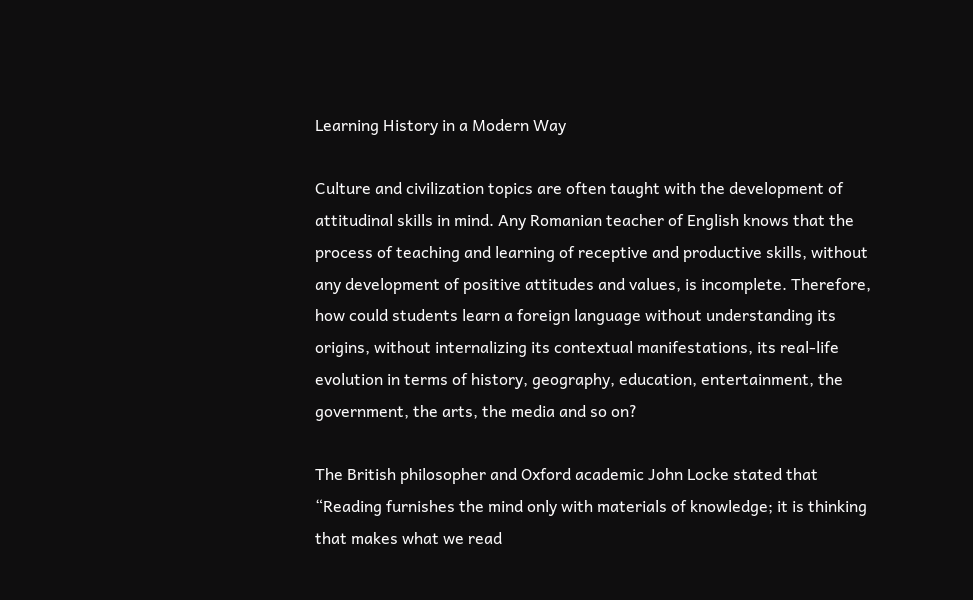Learning History in a Modern Way

Culture and civilization topics are often taught with the development of attitudinal skills in mind. Any Romanian teacher of English knows that the process of teaching and learning of receptive and productive skills, without any development of positive attitudes and values, is incomplete. Therefore, how could students learn a foreign language without understanding its origins, without internalizing its contextual manifestations, its real-life evolution in terms of history, geography, education, entertainment, the government, the arts, the media and so on?

The British philosopher and Oxford academic John Locke stated that “Reading furnishes the mind only with materials of knowledge; it is thinking that makes what we read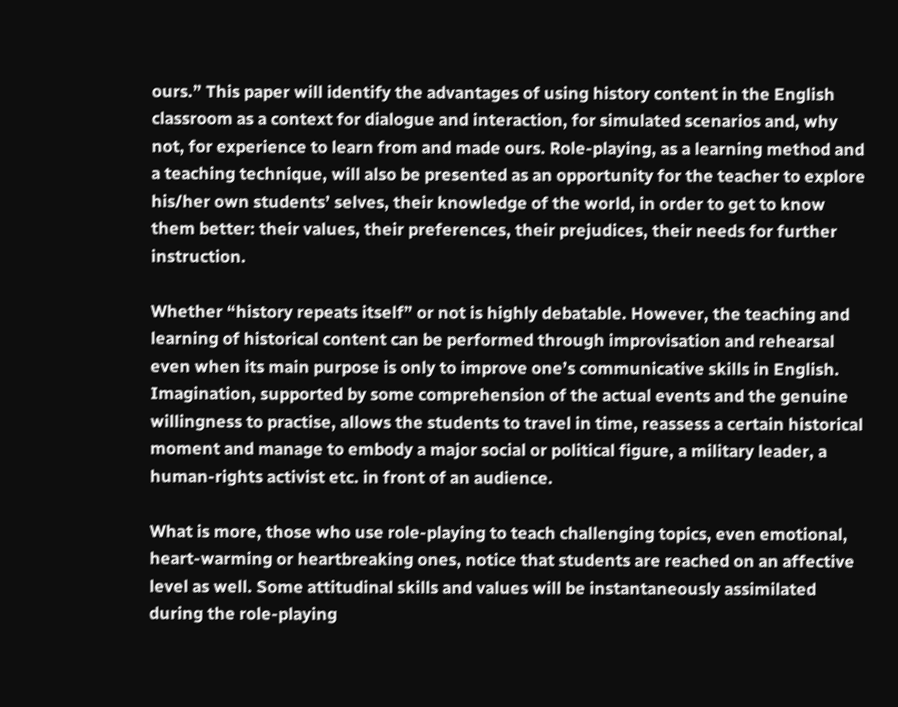ours.” This paper will identify the advantages of using history content in the English classroom as a context for dialogue and interaction, for simulated scenarios and, why not, for experience to learn from and made ours. Role-playing, as a learning method and a teaching technique, will also be presented as an opportunity for the teacher to explore his/her own students’ selves, their knowledge of the world, in order to get to know them better: their values, their preferences, their prejudices, their needs for further instruction.

Whether “history repeats itself” or not is highly debatable. However, the teaching and learning of historical content can be performed through improvisation and rehearsal even when its main purpose is only to improve one’s communicative skills in English. Imagination, supported by some comprehension of the actual events and the genuine willingness to practise, allows the students to travel in time, reassess a certain historical moment and manage to embody a major social or political figure, a military leader, a human-rights activist etc. in front of an audience.

What is more, those who use role-playing to teach challenging topics, even emotional, heart-warming or heartbreaking ones, notice that students are reached on an affective level as well. Some attitudinal skills and values will be instantaneously assimilated during the role-playing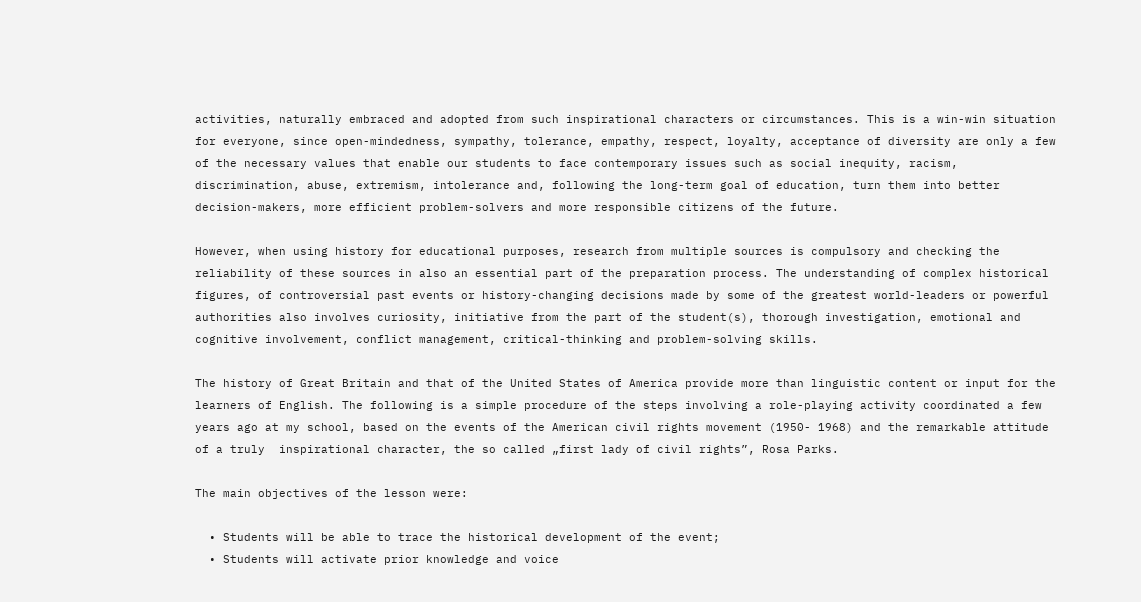activities, naturally embraced and adopted from such inspirational characters or circumstances. This is a win-win situation for everyone, since open-mindedness, sympathy, tolerance, empathy, respect, loyalty, acceptance of diversity are only a few of the necessary values that enable our students to face contemporary issues such as social inequity, racism, discrimination, abuse, extremism, intolerance and, following the long-term goal of education, turn them into better decision-makers, more efficient problem-solvers and more responsible citizens of the future.

However, when using history for educational purposes, research from multiple sources is compulsory and checking the reliability of these sources in also an essential part of the preparation process. The understanding of complex historical figures, of controversial past events or history-changing decisions made by some of the greatest world-leaders or powerful authorities also involves curiosity, initiative from the part of the student(s), thorough investigation, emotional and cognitive involvement, conflict management, critical-thinking and problem-solving skills.

The history of Great Britain and that of the United States of America provide more than linguistic content or input for the learners of English. The following is a simple procedure of the steps involving a role-playing activity coordinated a few years ago at my school, based on the events of the American civil rights movement (1950- 1968) and the remarkable attitude of a truly  inspirational character, the so called „first lady of civil rights”, Rosa Parks.

The main objectives of the lesson were:

  • Students will be able to trace the historical development of the event;
  • Students will activate prior knowledge and voice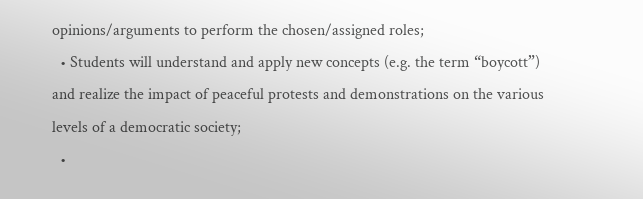opinions/arguments to perform the chosen/assigned roles;
  • Students will understand and apply new concepts (e.g. the term “boycott”) and realize the impact of peaceful protests and demonstrations on the various levels of a democratic society;
  •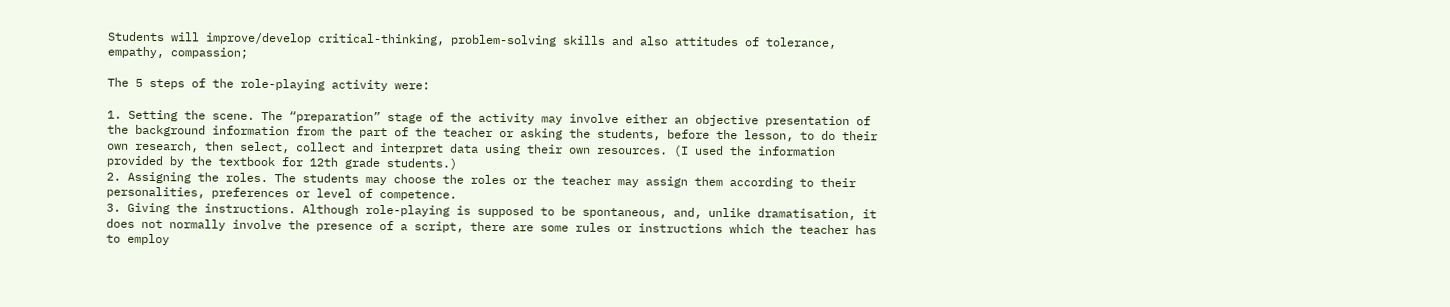Students will improve/develop critical-thinking, problem-solving skills and also attitudes of tolerance, empathy, compassion;

The 5 steps of the role-playing activity were:

1. Setting the scene. The “preparation” stage of the activity may involve either an objective presentation of the background information from the part of the teacher or asking the students, before the lesson, to do their own research, then select, collect and interpret data using their own resources. (I used the information provided by the textbook for 12th grade students.)
2. Assigning the roles. The students may choose the roles or the teacher may assign them according to their personalities, preferences or level of competence.
3. Giving the instructions. Although role-playing is supposed to be spontaneous, and, unlike dramatisation, it does not normally involve the presence of a script, there are some rules or instructions which the teacher has to employ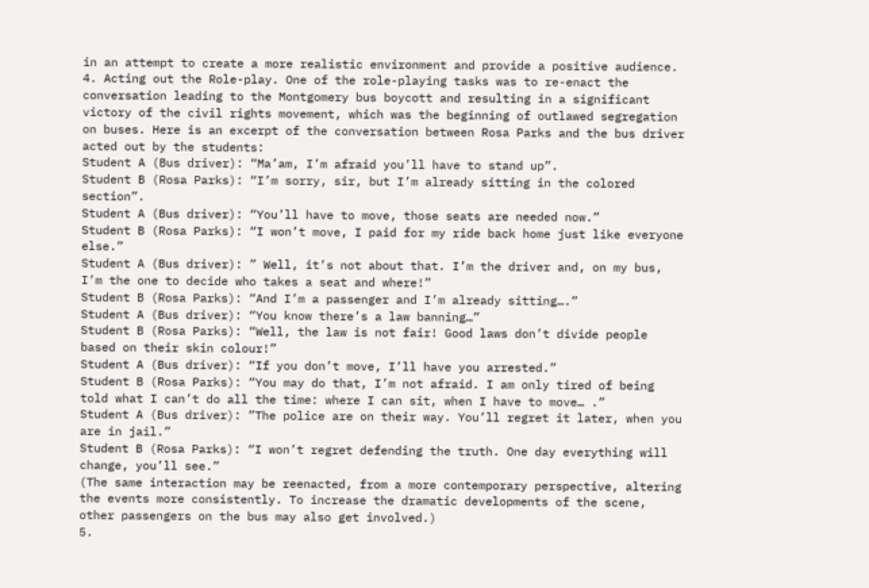in an attempt to create a more realistic environment and provide a positive audience.
4. Acting out the Role-play. One of the role-playing tasks was to re-enact the conversation leading to the Montgomery bus boycott and resulting in a significant victory of the civil rights movement, which was the beginning of outlawed segregation on buses. Here is an excerpt of the conversation between Rosa Parks and the bus driver acted out by the students:
Student A (Bus driver): “Ma’am, I’m afraid you’ll have to stand up”.
Student B (Rosa Parks): “I’m sorry, sir, but I’m already sitting in the colored section”.
Student A (Bus driver): “You’ll have to move, those seats are needed now.”
Student B (Rosa Parks): “I won’t move, I paid for my ride back home just like everyone else.”
Student A (Bus driver): ” Well, it’s not about that. I’m the driver and, on my bus, I’m the one to decide who takes a seat and where!”
Student B (Rosa Parks): “And I’m a passenger and I’m already sitting….”
Student A (Bus driver): “You know there’s a law banning…”
Student B (Rosa Parks): “Well, the law is not fair! Good laws don’t divide people based on their skin colour!”
Student A (Bus driver): “If you don’t move, I’ll have you arrested.”
Student B (Rosa Parks): “You may do that, I’m not afraid. I am only tired of being told what I can’t do all the time: where I can sit, when I have to move… .”
Student A (Bus driver): ”The police are on their way. You’ll regret it later, when you are in jail.”
Student B (Rosa Parks): “I won’t regret defending the truth. One day everything will change, you’ll see.”
(The same interaction may be reenacted, from a more contemporary perspective, altering the events more consistently. To increase the dramatic developments of the scene, other passengers on the bus may also get involved.)
5.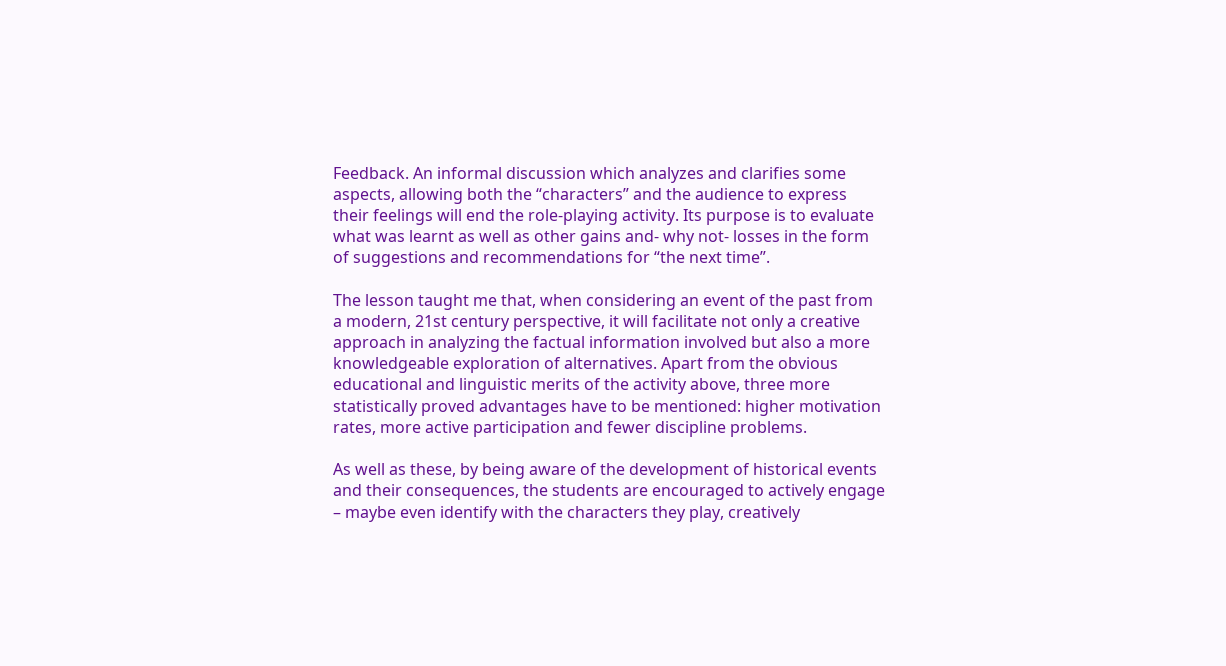Feedback. An informal discussion which analyzes and clarifies some aspects, allowing both the “characters” and the audience to express their feelings will end the role-playing activity. Its purpose is to evaluate what was learnt as well as other gains and- why not- losses in the form of suggestions and recommendations for “the next time”.

The lesson taught me that, when considering an event of the past from a modern, 21st century perspective, it will facilitate not only a creative approach in analyzing the factual information involved but also a more knowledgeable exploration of alternatives. Apart from the obvious educational and linguistic merits of the activity above, three more statistically proved advantages have to be mentioned: higher motivation rates, more active participation and fewer discipline problems.

As well as these, by being aware of the development of historical events and their consequences, the students are encouraged to actively engage – maybe even identify with the characters they play, creatively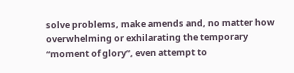solve problems, make amends and, no matter how overwhelming or exhilarating the temporary “moment of glory”, even attempt to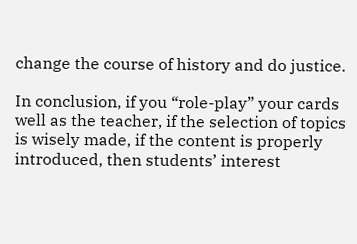change the course of history and do justice.

In conclusion, if you “role-play” your cards well as the teacher, if the selection of topics is wisely made, if the content is properly introduced, then students’ interest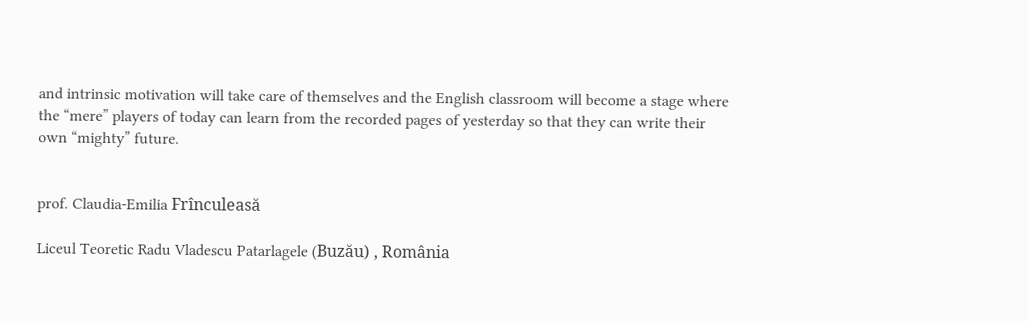and intrinsic motivation will take care of themselves and the English classroom will become a stage where the “mere” players of today can learn from the recorded pages of yesterday so that they can write their own “mighty” future.


prof. Claudia-Emilia Frînculeasă

Liceul Teoretic Radu Vladescu Patarlagele (Buzău) , România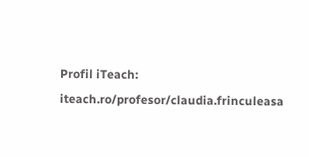Profil iTeach: iteach.ro/profesor/claudia.frinculeasa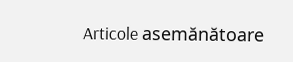Articole asemănătoare